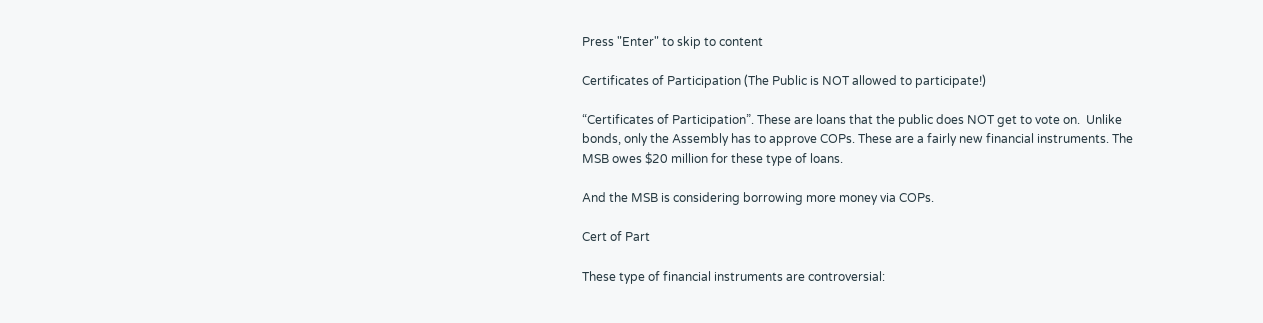Press "Enter" to skip to content

Certificates of Participation (The Public is NOT allowed to participate!)

“Certificates of Participation”. These are loans that the public does NOT get to vote on.  Unlike bonds, only the Assembly has to approve COPs. These are a fairly new financial instruments. The MSB owes $20 million for these type of loans.

And the MSB is considering borrowing more money via COPs.

Cert of Part

These type of financial instruments are controversial: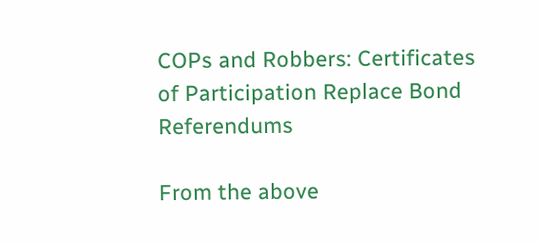COPs and Robbers: Certificates of Participation Replace Bond Referendums

From the above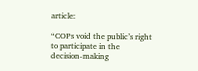article:

“COPs void the public’s right to participate in the decision-making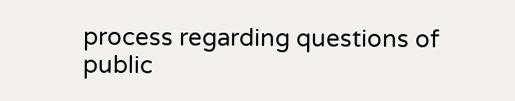process regarding questions of public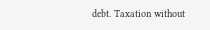debt. Taxation without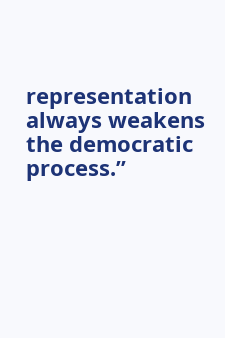representation always weakens the democratic process.”